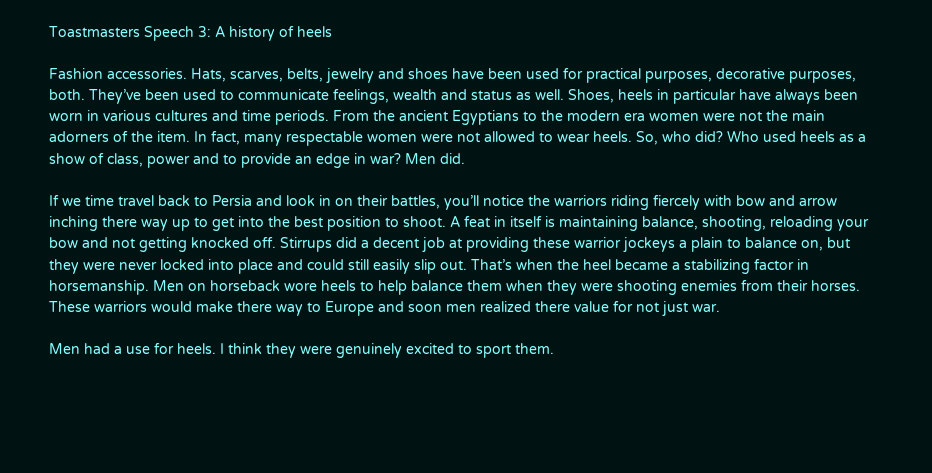Toastmasters Speech 3: A history of heels

Fashion accessories. Hats, scarves, belts, jewelry and shoes have been used for practical purposes, decorative purposes, both. They’ve been used to communicate feelings, wealth and status as well. Shoes, heels in particular have always been worn in various cultures and time periods. From the ancient Egyptians to the modern era women were not the main adorners of the item. In fact, many respectable women were not allowed to wear heels. So, who did? Who used heels as a show of class, power and to provide an edge in war? Men did.

If we time travel back to Persia and look in on their battles, you’ll notice the warriors riding fiercely with bow and arrow inching there way up to get into the best position to shoot. A feat in itself is maintaining balance, shooting, reloading your bow and not getting knocked off. Stirrups did a decent job at providing these warrior jockeys a plain to balance on, but they were never locked into place and could still easily slip out. That’s when the heel became a stabilizing factor in horsemanship. Men on horseback wore heels to help balance them when they were shooting enemies from their horses. These warriors would make there way to Europe and soon men realized there value for not just war.

Men had a use for heels. I think they were genuinely excited to sport them.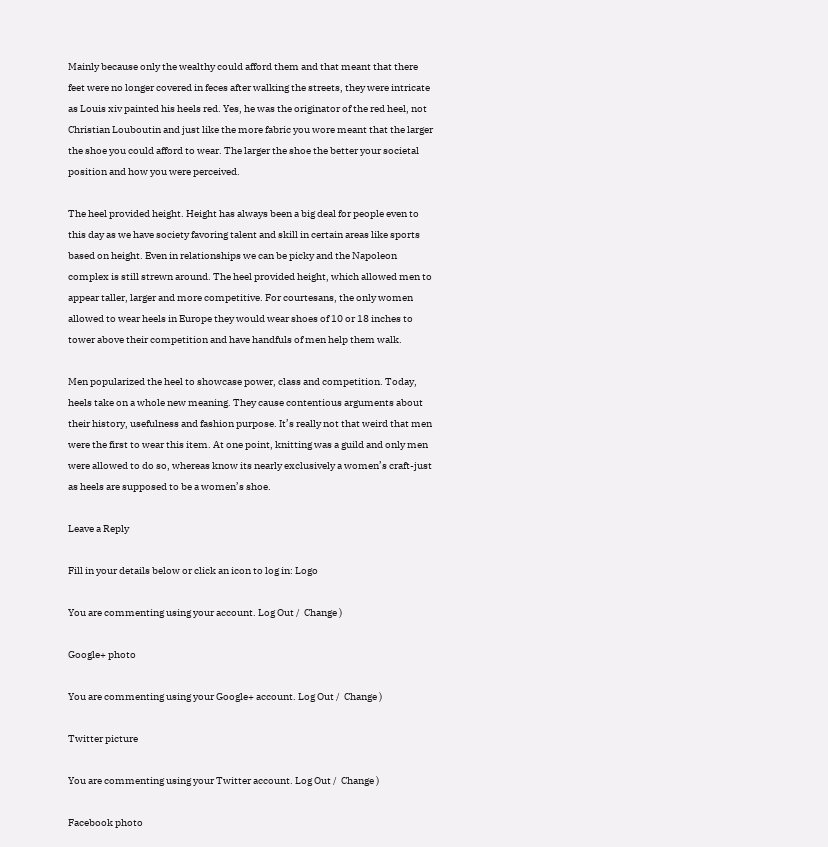Mainly because only the wealthy could afford them and that meant that there feet were no longer covered in feces after walking the streets, they were intricate as Louis xiv painted his heels red. Yes, he was the originator of the red heel, not Christian Louboutin and just like the more fabric you wore meant that the larger the shoe you could afford to wear. The larger the shoe the better your societal position and how you were perceived.

The heel provided height. Height has always been a big deal for people even to this day as we have society favoring talent and skill in certain areas like sports based on height. Even in relationships we can be picky and the Napoleon complex is still strewn around. The heel provided height, which allowed men to appear taller, larger and more competitive. For courtesans, the only women allowed to wear heels in Europe they would wear shoes of 10 or 18 inches to tower above their competition and have handfuls of men help them walk.

Men popularized the heel to showcase power, class and competition. Today, heels take on a whole new meaning. They cause contentious arguments about their history, usefulness and fashion purpose. It’s really not that weird that men were the first to wear this item. At one point, knitting was a guild and only men were allowed to do so, whereas know its nearly exclusively a women’s craft-just as heels are supposed to be a women’s shoe.

Leave a Reply

Fill in your details below or click an icon to log in: Logo

You are commenting using your account. Log Out /  Change )

Google+ photo

You are commenting using your Google+ account. Log Out /  Change )

Twitter picture

You are commenting using your Twitter account. Log Out /  Change )

Facebook photo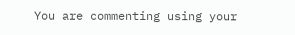You are commenting using your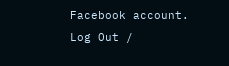Facebook account. Log Out /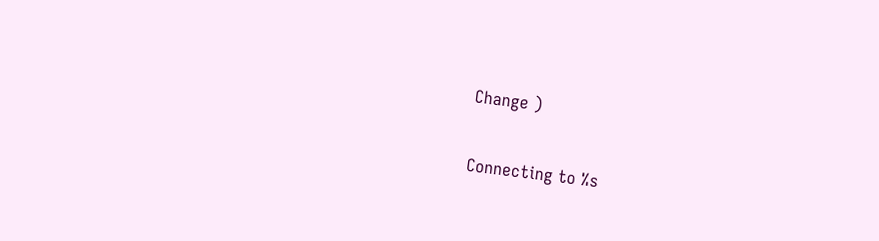Change )

Connecting to %s